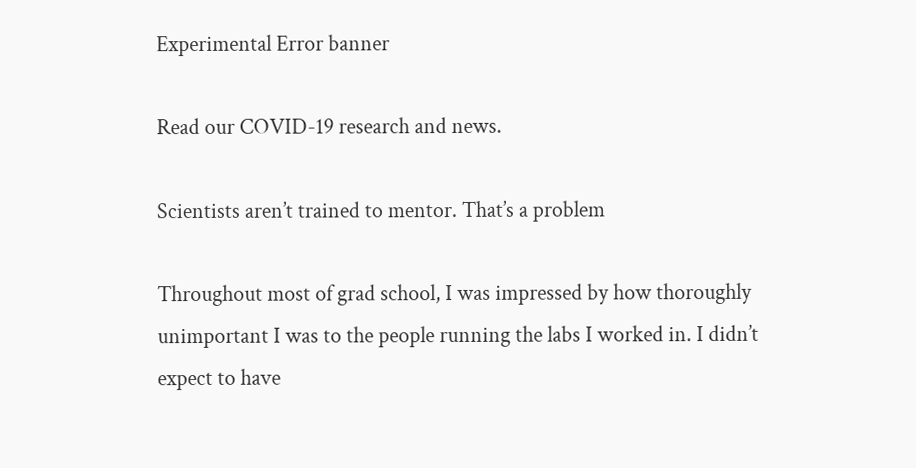Experimental Error banner

Read our COVID-19 research and news.

Scientists aren’t trained to mentor. That’s a problem

Throughout most of grad school, I was impressed by how thoroughly unimportant I was to the people running the labs I worked in. I didn’t expect to have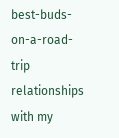best-buds-on-a-road-trip relationships with my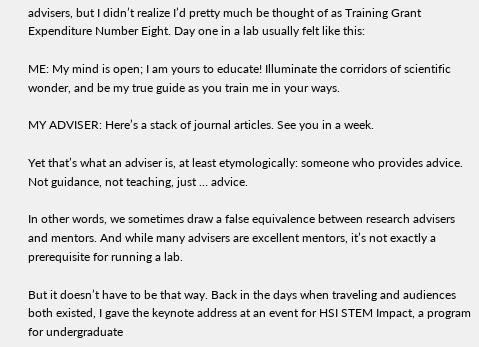advisers, but I didn’t realize I’d pretty much be thought of as Training Grant Expenditure Number Eight. Day one in a lab usually felt like this:

ME: My mind is open; I am yours to educate! Illuminate the corridors of scientific wonder, and be my true guide as you train me in your ways.

MY ADVISER: Here’s a stack of journal articles. See you in a week.

Yet that’s what an adviser is, at least etymologically: someone who provides advice. Not guidance, not teaching, just … advice.

In other words, we sometimes draw a false equivalence between research advisers and mentors. And while many advisers are excellent mentors, it’s not exactly a prerequisite for running a lab.

But it doesn’t have to be that way. Back in the days when traveling and audiences both existed, I gave the keynote address at an event for HSI STEM Impact, a program for undergraduate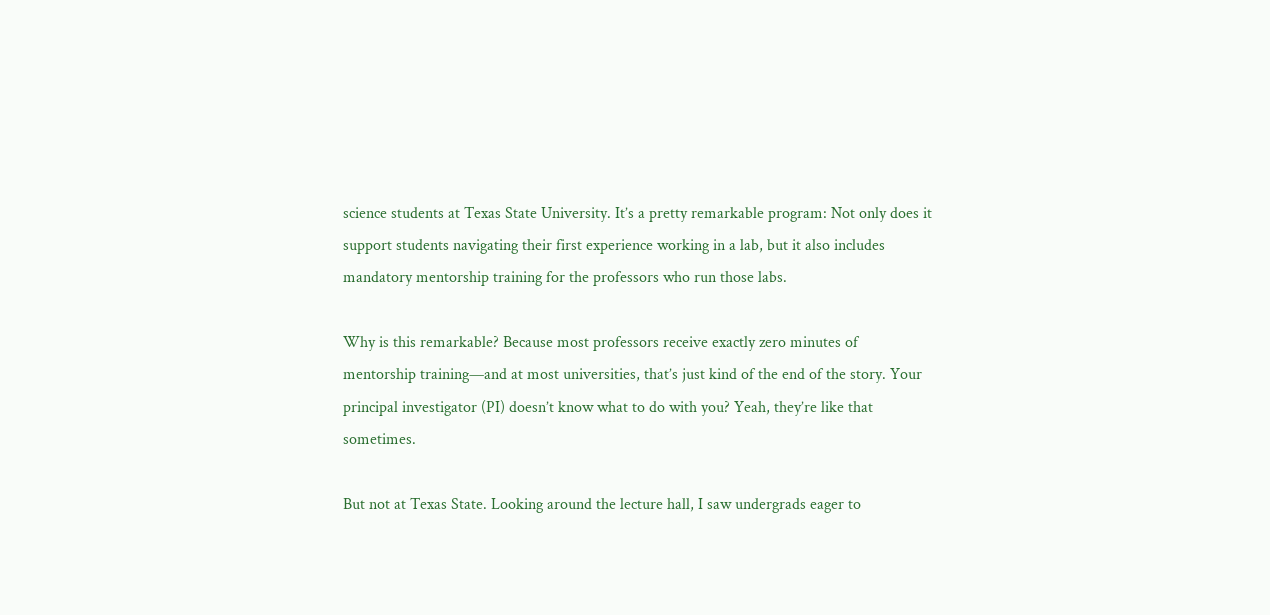science students at Texas State University. It’s a pretty remarkable program: Not only does it support students navigating their first experience working in a lab, but it also includes mandatory mentorship training for the professors who run those labs.

Why is this remarkable? Because most professors receive exactly zero minutes of mentorship training—and at most universities, that’s just kind of the end of the story. Your principal investigator (PI) doesn’t know what to do with you? Yeah, they’re like that sometimes.

But not at Texas State. Looking around the lecture hall, I saw undergrads eager to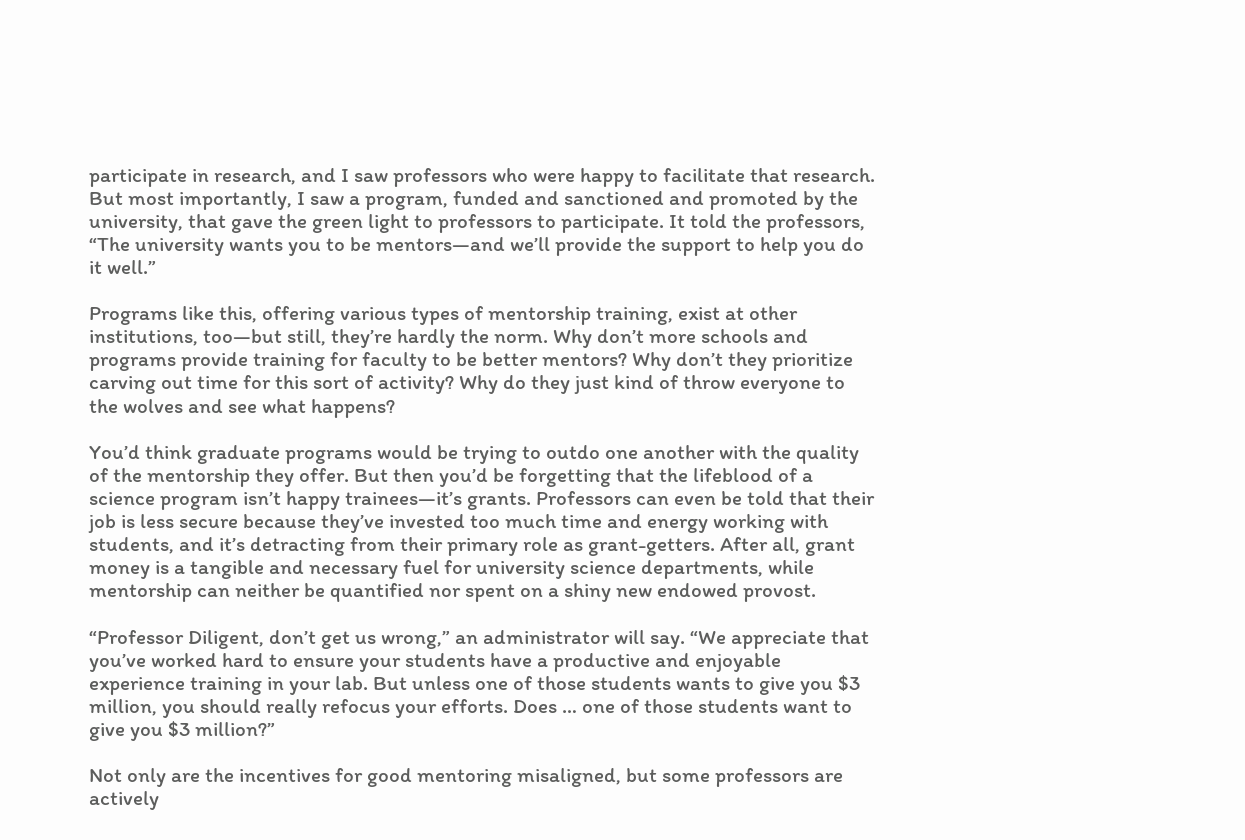participate in research, and I saw professors who were happy to facilitate that research. But most importantly, I saw a program, funded and sanctioned and promoted by the university, that gave the green light to professors to participate. It told the professors, “The university wants you to be mentors—and we’ll provide the support to help you do it well.”

Programs like this, offering various types of mentorship training, exist at other institutions, too—but still, they’re hardly the norm. Why don’t more schools and programs provide training for faculty to be better mentors? Why don’t they prioritize carving out time for this sort of activity? Why do they just kind of throw everyone to the wolves and see what happens?

You’d think graduate programs would be trying to outdo one another with the quality of the mentorship they offer. But then you’d be forgetting that the lifeblood of a science program isn’t happy trainees—it’s grants. Professors can even be told that their job is less secure because they’ve invested too much time and energy working with students, and it’s detracting from their primary role as grant-getters. After all, grant money is a tangible and necessary fuel for university science departments, while mentorship can neither be quantified nor spent on a shiny new endowed provost.

“Professor Diligent, don’t get us wrong,” an administrator will say. “We appreciate that you’ve worked hard to ensure your students have a productive and enjoyable experience training in your lab. But unless one of those students wants to give you $3 million, you should really refocus your efforts. Does … one of those students want to give you $3 million?”

Not only are the incentives for good mentoring misaligned, but some professors are actively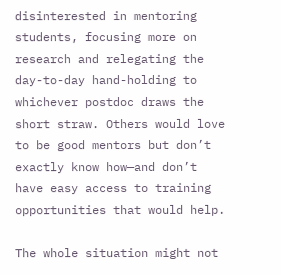disinterested in mentoring students, focusing more on research and relegating the day-to-day hand-holding to whichever postdoc draws the short straw. Others would love to be good mentors but don’t exactly know how—and don’t have easy access to training opportunities that would help.

The whole situation might not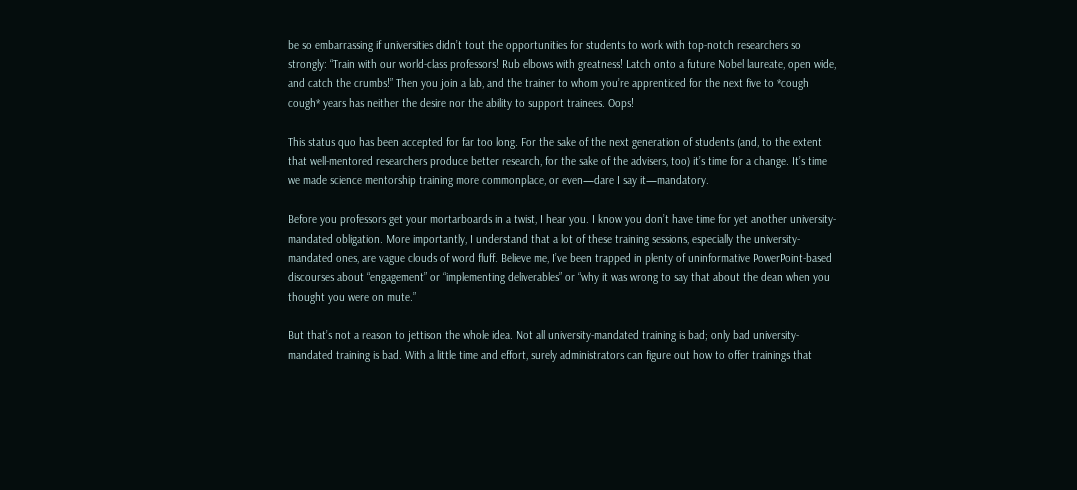be so embarrassing if universities didn’t tout the opportunities for students to work with top-notch researchers so strongly: “Train with our world-class professors! Rub elbows with greatness! Latch onto a future Nobel laureate, open wide, and catch the crumbs!” Then you join a lab, and the trainer to whom you’re apprenticed for the next five to *cough cough* years has neither the desire nor the ability to support trainees. Oops!

This status quo has been accepted for far too long. For the sake of the next generation of students (and, to the extent that well-mentored researchers produce better research, for the sake of the advisers, too) it’s time for a change. It’s time we made science mentorship training more commonplace, or even—dare I say it—mandatory.

Before you professors get your mortarboards in a twist, I hear you. I know you don’t have time for yet another university-mandated obligation. More importantly, I understand that a lot of these training sessions, especially the university-mandated ones, are vague clouds of word fluff. Believe me, I’ve been trapped in plenty of uninformative PowerPoint-based discourses about “engagement” or “implementing deliverables” or “why it was wrong to say that about the dean when you thought you were on mute.”

But that’s not a reason to jettison the whole idea. Not all university-mandated training is bad; only bad university-mandated training is bad. With a little time and effort, surely administrators can figure out how to offer trainings that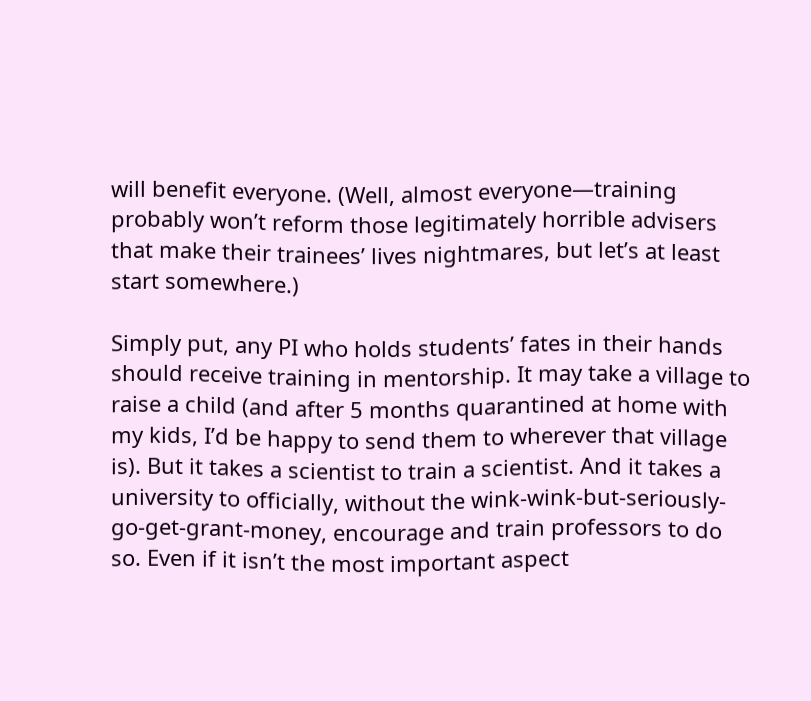will benefit everyone. (Well, almost everyone—training probably won’t reform those legitimately horrible advisers that make their trainees’ lives nightmares, but let’s at least start somewhere.)

Simply put, any PI who holds students’ fates in their hands should receive training in mentorship. It may take a village to raise a child (and after 5 months quarantined at home with my kids, I’d be happy to send them to wherever that village is). But it takes a scientist to train a scientist. And it takes a university to officially, without the wink-wink-but-seriously-go-get-grant-money, encourage and train professors to do so. Even if it isn’t the most important aspect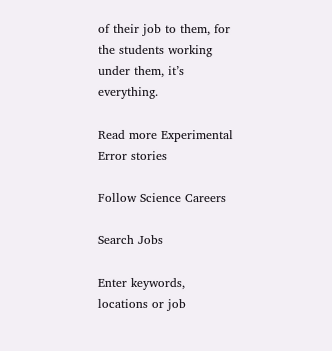of their job to them, for the students working under them, it’s everything.

Read more Experimental Error stories

Follow Science Careers

Search Jobs

Enter keywords, locations or job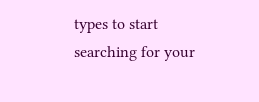types to start searching for your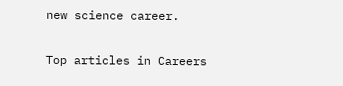new science career.

Top articles in Careers